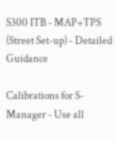S300 ITB - MAP+TPS (Street Set-up) - Detailed Guidance

Calibrations for S-Manager - Use all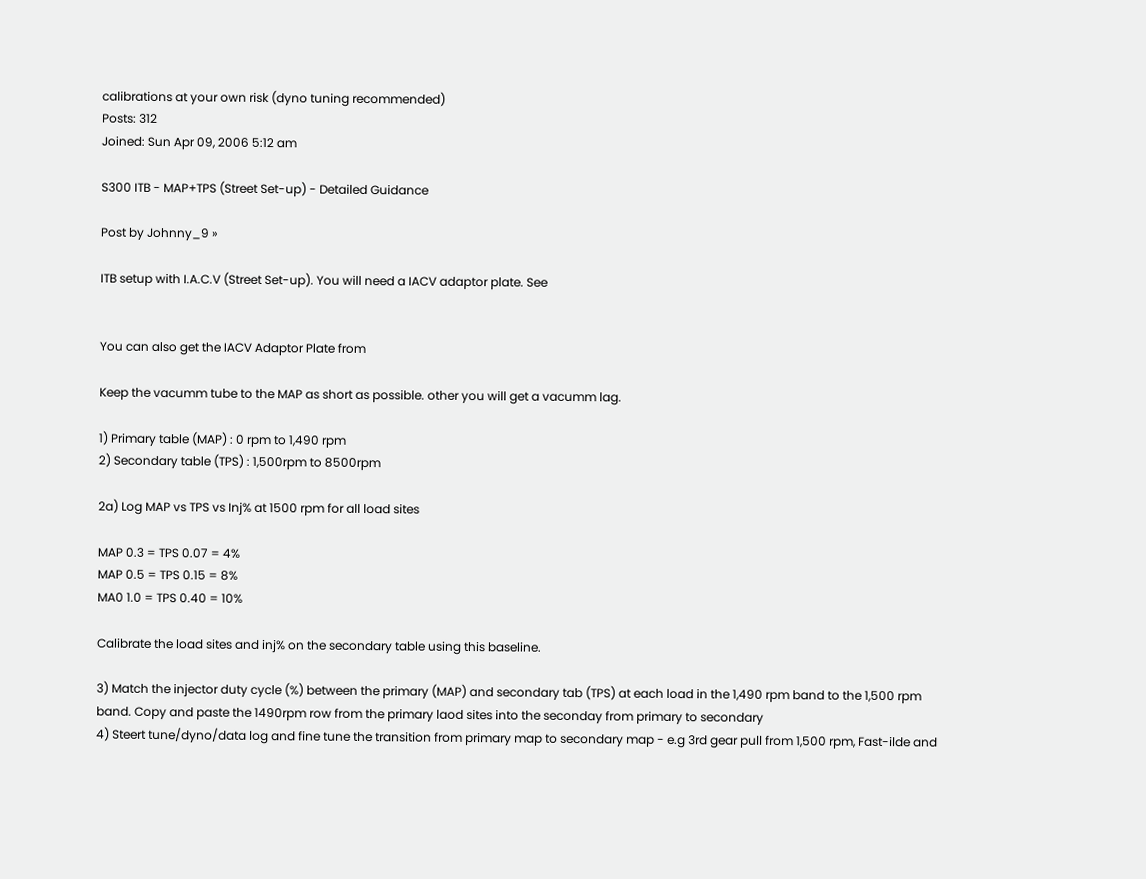calibrations at your own risk (dyno tuning recommended)
Posts: 312
Joined: Sun Apr 09, 2006 5:12 am

S300 ITB - MAP+TPS (Street Set-up) - Detailed Guidance

Post by Johnny_9 »

ITB setup with I.A.C.V (Street Set-up). You will need a IACV adaptor plate. See


You can also get the IACV Adaptor Plate from

Keep the vacumm tube to the MAP as short as possible. other you will get a vacumm lag.

1) Primary table (MAP) : 0 rpm to 1,490 rpm
2) Secondary table (TPS) : 1,500rpm to 8500rpm

2a) Log MAP vs TPS vs Inj% at 1500 rpm for all load sites

MAP 0.3 = TPS 0.07 = 4%
MAP 0.5 = TPS 0.15 = 8%
MA0 1.0 = TPS 0.40 = 10%

Calibrate the load sites and inj% on the secondary table using this baseline.

3) Match the injector duty cycle (%) between the primary (MAP) and secondary tab (TPS) at each load in the 1,490 rpm band to the 1,500 rpm band. Copy and paste the 1490rpm row from the primary laod sites into the seconday from primary to secondary
4) Steert tune/dyno/data log and fine tune the transition from primary map to secondary map - e.g 3rd gear pull from 1,500 rpm, Fast-ilde and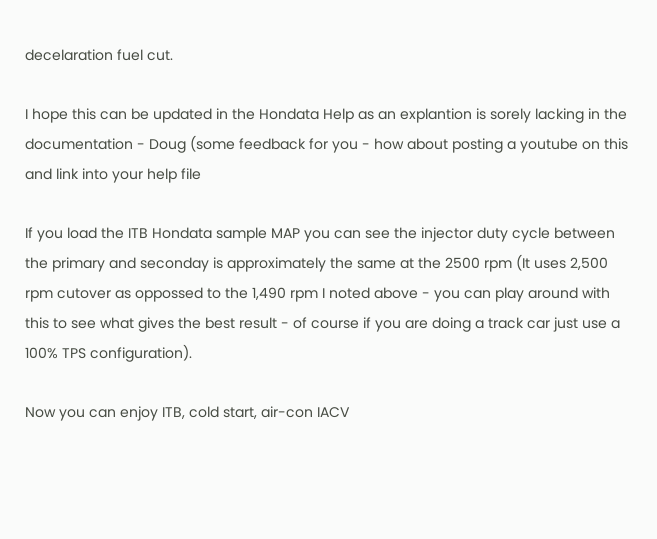decelaration fuel cut.

I hope this can be updated in the Hondata Help as an explantion is sorely lacking in the documentation - Doug (some feedback for you - how about posting a youtube on this and link into your help file

If you load the ITB Hondata sample MAP you can see the injector duty cycle between the primary and seconday is approximately the same at the 2500 rpm (It uses 2,500 rpm cutover as oppossed to the 1,490 rpm I noted above - you can play around with this to see what gives the best result - of course if you are doing a track car just use a 100% TPS configuration).

Now you can enjoy ITB, cold start, air-con IACV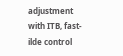adjustment with ITB, fast-ilde control